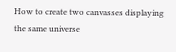How to create two canvasses displaying the same universe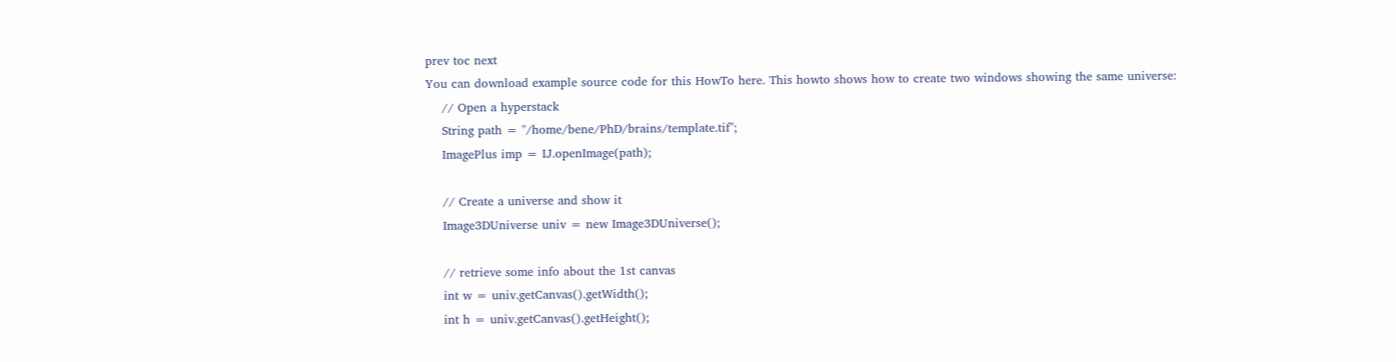prev toc next
You can download example source code for this HowTo here. This howto shows how to create two windows showing the same universe:
    // Open a hyperstack
    String path = "/home/bene/PhD/brains/template.tif";
    ImagePlus imp = IJ.openImage(path);

    // Create a universe and show it
    Image3DUniverse univ = new Image3DUniverse();

    // retrieve some info about the 1st canvas
    int w = univ.getCanvas().getWidth();
    int h = univ.getCanvas().getHeight();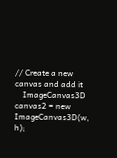// Create a new canvas and add it
    ImageCanvas3D canvas2 = new ImageCanvas3D(w, h);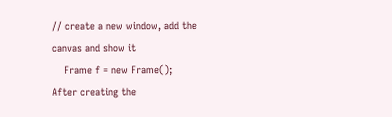// create a new window, add the canvas and show it
    Frame f = new Frame();
After creating the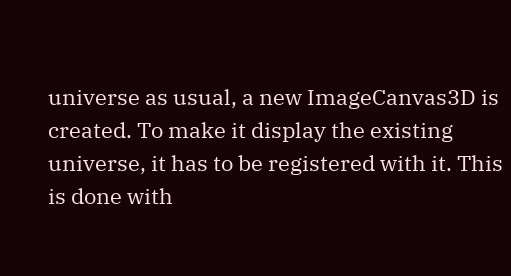universe as usual, a new ImageCanvas3D is created. To make it display the existing universe, it has to be registered with it. This is done with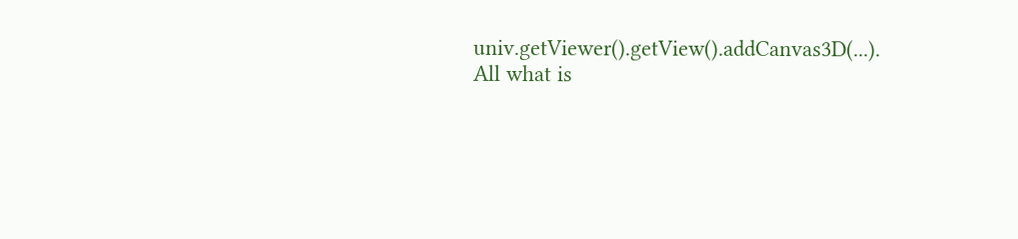univ.getViewer().getView().addCanvas3D(...). All what is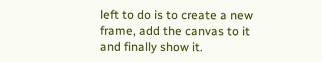left to do is to create a new frame, add the canvas to it and finally show it.